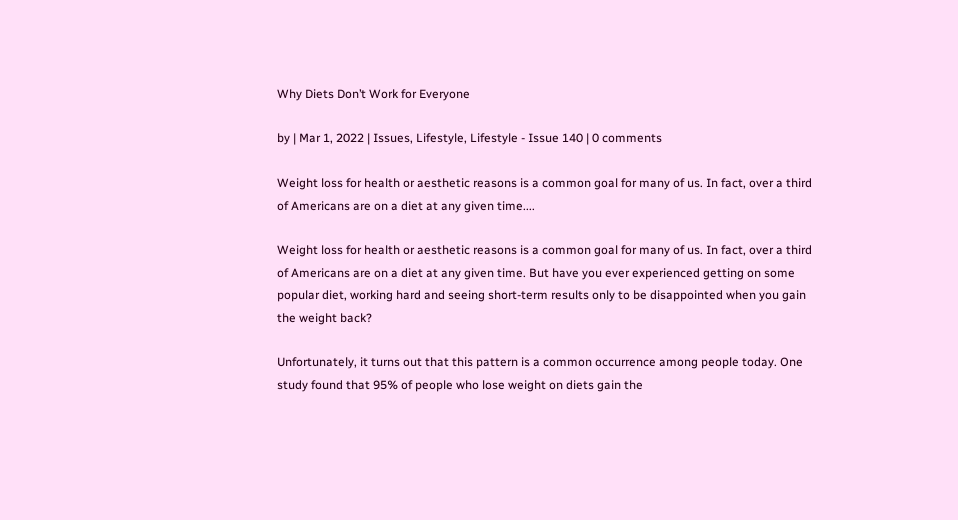Why Diets Don’t Work for Everyone

by | Mar 1, 2022 | Issues, Lifestyle, Lifestyle - Issue 140 | 0 comments

Weight loss for health or aesthetic reasons is a common goal for many of us. In fact, over a third of Americans are on a diet at any given time....

Weight loss for health or aesthetic reasons is a common goal for many of us. In fact, over a third of Americans are on a diet at any given time. But have you ever experienced getting on some popular diet, working hard and seeing short-term results only to be disappointed when you gain the weight back?

Unfortunately, it turns out that this pattern is a common occurrence among people today. One study found that 95% of people who lose weight on diets gain the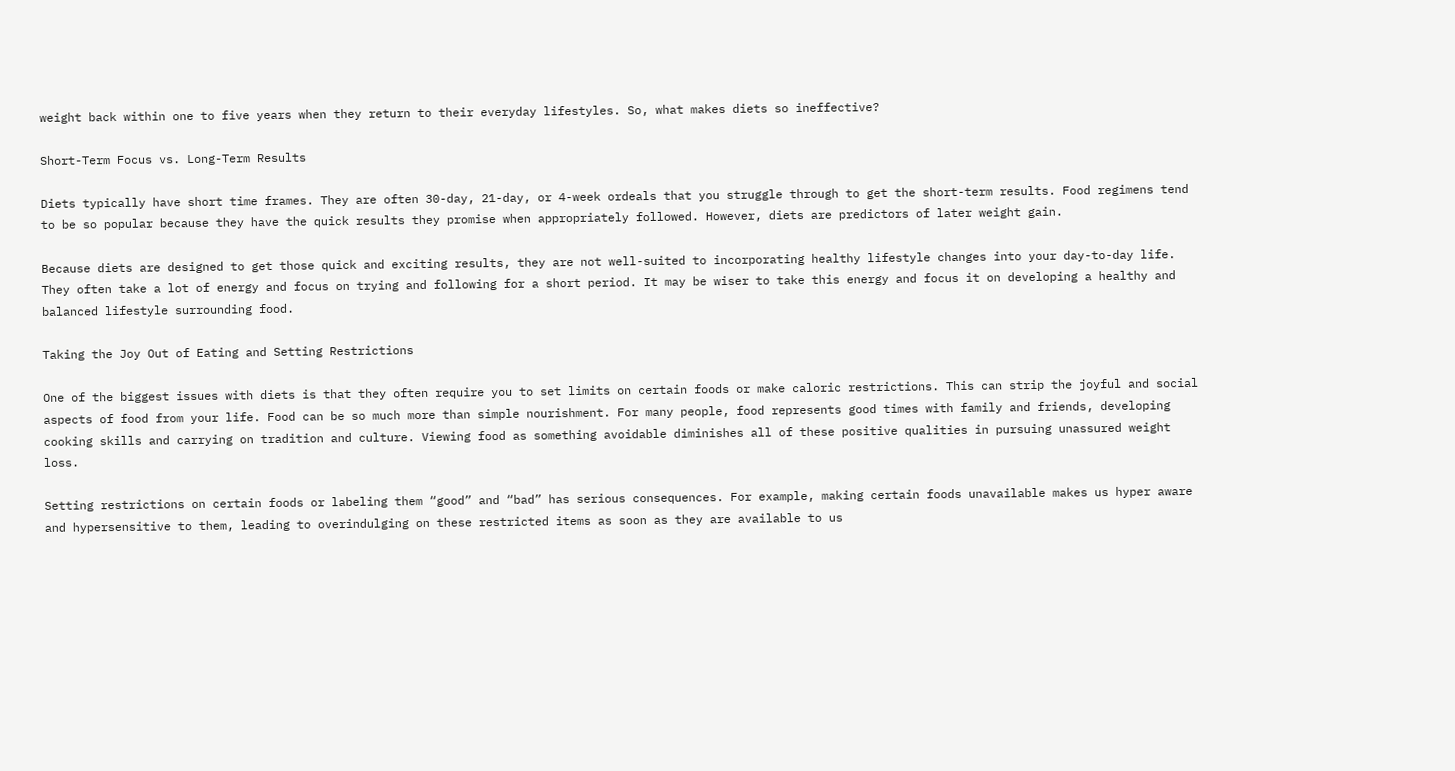weight back within one to five years when they return to their everyday lifestyles. So, what makes diets so ineffective?

Short-Term Focus vs. Long-Term Results

Diets typically have short time frames. They are often 30-day, 21-day, or 4-week ordeals that you struggle through to get the short-term results. Food regimens tend to be so popular because they have the quick results they promise when appropriately followed. However, diets are predictors of later weight gain.

Because diets are designed to get those quick and exciting results, they are not well-suited to incorporating healthy lifestyle changes into your day-to-day life. They often take a lot of energy and focus on trying and following for a short period. It may be wiser to take this energy and focus it on developing a healthy and balanced lifestyle surrounding food.

Taking the Joy Out of Eating and Setting Restrictions

One of the biggest issues with diets is that they often require you to set limits on certain foods or make caloric restrictions. This can strip the joyful and social aspects of food from your life. Food can be so much more than simple nourishment. For many people, food represents good times with family and friends, developing cooking skills and carrying on tradition and culture. Viewing food as something avoidable diminishes all of these positive qualities in pursuing unassured weight loss.

Setting restrictions on certain foods or labeling them “good” and “bad” has serious consequences. For example, making certain foods unavailable makes us hyper aware and hypersensitive to them, leading to overindulging on these restricted items as soon as they are available to us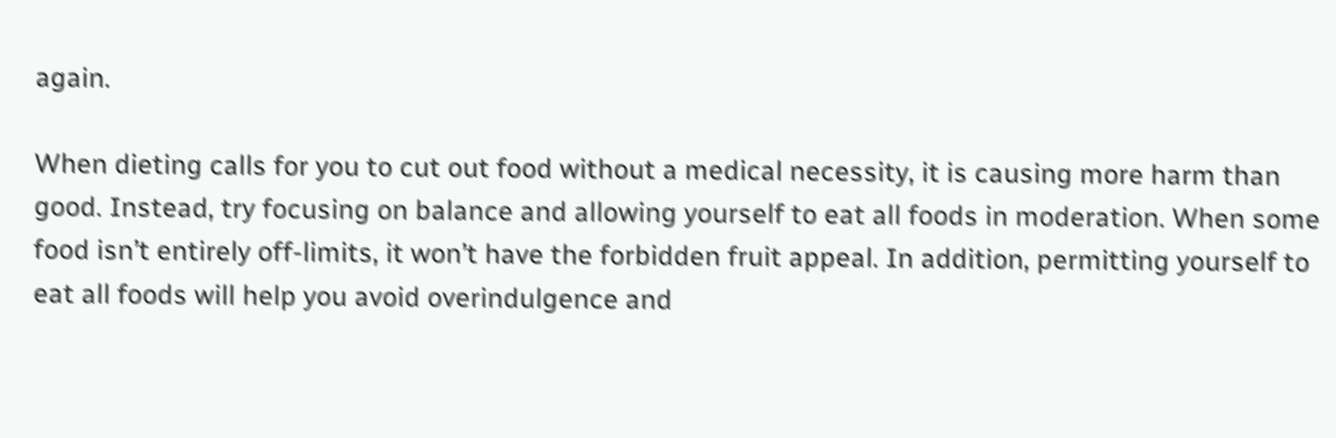again.

When dieting calls for you to cut out food without a medical necessity, it is causing more harm than good. Instead, try focusing on balance and allowing yourself to eat all foods in moderation. When some food isn’t entirely off-limits, it won’t have the forbidden fruit appeal. In addition, permitting yourself to eat all foods will help you avoid overindulgence and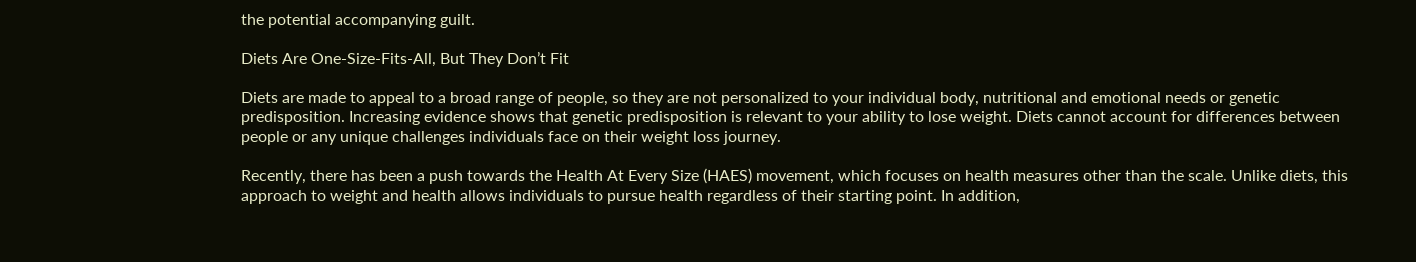the potential accompanying guilt.

Diets Are One-Size-Fits-All, But They Don’t Fit

Diets are made to appeal to a broad range of people, so they are not personalized to your individual body, nutritional and emotional needs or genetic predisposition. Increasing evidence shows that genetic predisposition is relevant to your ability to lose weight. Diets cannot account for differences between people or any unique challenges individuals face on their weight loss journey.

Recently, there has been a push towards the Health At Every Size (HAES) movement, which focuses on health measures other than the scale. Unlike diets, this approach to weight and health allows individuals to pursue health regardless of their starting point. In addition,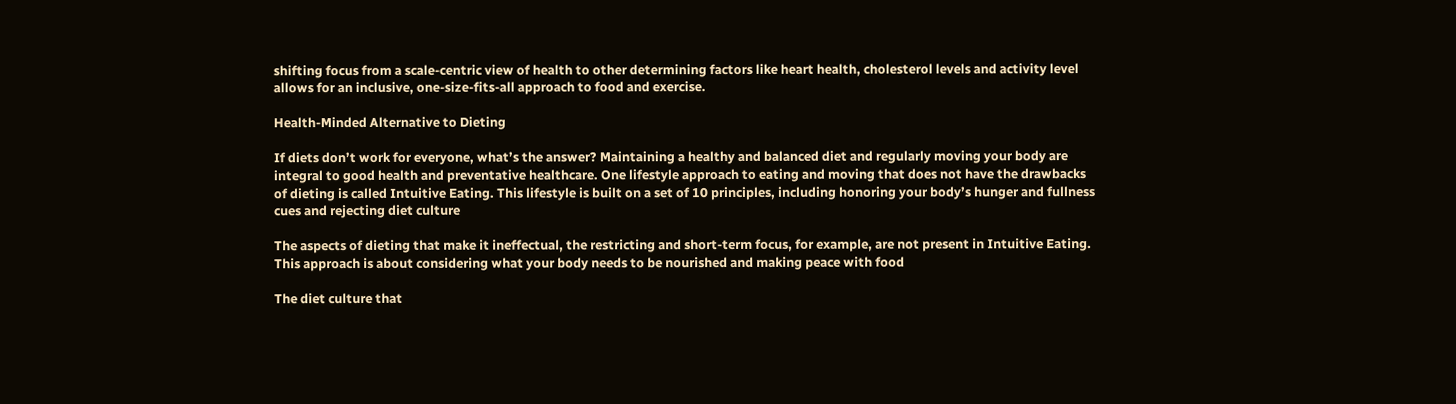shifting focus from a scale-centric view of health to other determining factors like heart health, cholesterol levels and activity level allows for an inclusive, one-size-fits-all approach to food and exercise.

Health-Minded Alternative to Dieting

If diets don’t work for everyone, what’s the answer? Maintaining a healthy and balanced diet and regularly moving your body are integral to good health and preventative healthcare. One lifestyle approach to eating and moving that does not have the drawbacks of dieting is called Intuitive Eating. This lifestyle is built on a set of 10 principles, including honoring your body’s hunger and fullness cues and rejecting diet culture

The aspects of dieting that make it ineffectual, the restricting and short-term focus, for example, are not present in Intuitive Eating. This approach is about considering what your body needs to be nourished and making peace with food

The diet culture that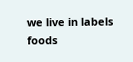we live in labels foods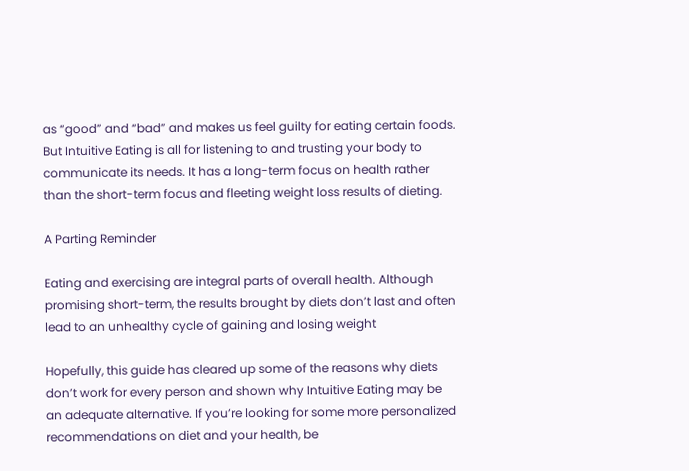as “good” and “bad” and makes us feel guilty for eating certain foods. But Intuitive Eating is all for listening to and trusting your body to communicate its needs. It has a long-term focus on health rather than the short-term focus and fleeting weight loss results of dieting.

A Parting Reminder

Eating and exercising are integral parts of overall health. Although promising short-term, the results brought by diets don’t last and often lead to an unhealthy cycle of gaining and losing weight

Hopefully, this guide has cleared up some of the reasons why diets don’t work for every person and shown why Intuitive Eating may be an adequate alternative. If you’re looking for some more personalized recommendations on diet and your health, be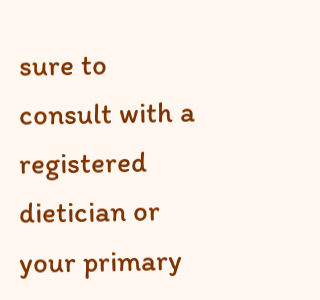sure to consult with a registered dietician or your primary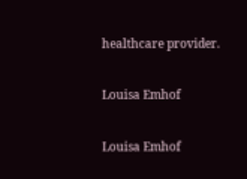healthcare provider.

Louisa Emhof

Louisa Emhof